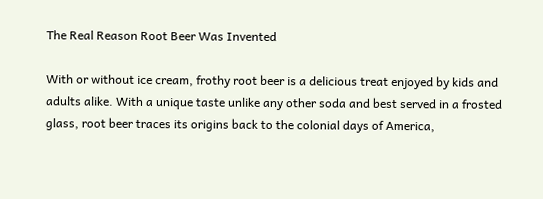The Real Reason Root Beer Was Invented

With or without ice cream, frothy root beer is a delicious treat enjoyed by kids and adults alike. With a unique taste unlike any other soda and best served in a frosted glass, root beer traces its origins back to the colonial days of America,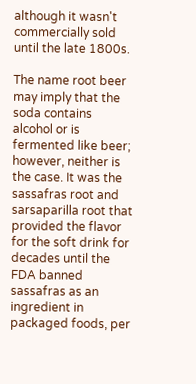although it wasn't commercially sold until the late 1800s.

The name root beer may imply that the soda contains alcohol or is fermented like beer; however, neither is the case. It was the sassafras root and sarsaparilla root that provided the flavor for the soft drink for decades until the FDA banned sassafras as an ingredient in packaged foods, per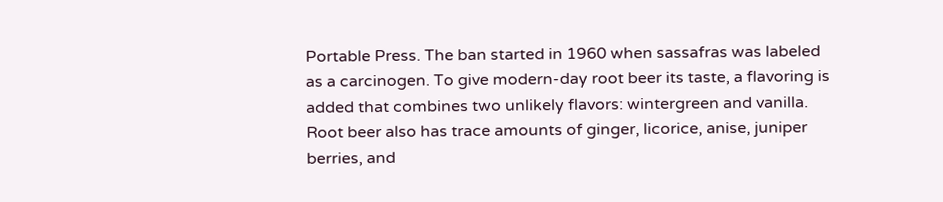Portable Press. The ban started in 1960 when sassafras was labeled as a carcinogen. To give modern-day root beer its taste, a flavoring is added that combines two unlikely flavors: wintergreen and vanilla. Root beer also has trace amounts of ginger, licorice, anise, juniper berries, and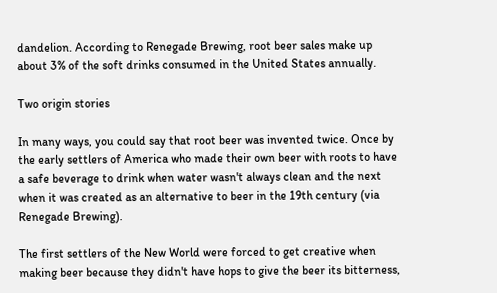dandelion. According to Renegade Brewing, root beer sales make up about 3% of the soft drinks consumed in the United States annually.

Two origin stories

In many ways, you could say that root beer was invented twice. Once by the early settlers of America who made their own beer with roots to have a safe beverage to drink when water wasn't always clean and the next when it was created as an alternative to beer in the 19th century (via Renegade Brewing).

The first settlers of the New World were forced to get creative when making beer because they didn't have hops to give the beer its bitterness,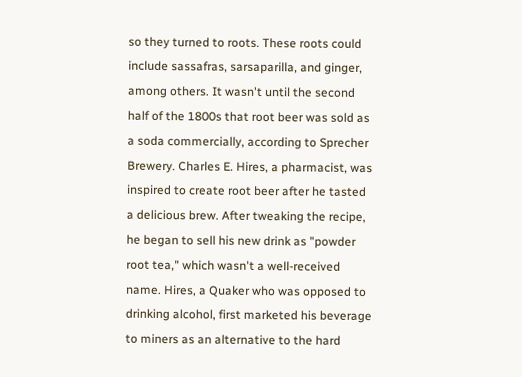so they turned to roots. These roots could include sassafras, sarsaparilla, and ginger, among others. It wasn't until the second half of the 1800s that root beer was sold as a soda commercially, according to Sprecher Brewery. Charles E. Hires, a pharmacist, was inspired to create root beer after he tasted a delicious brew. After tweaking the recipe, he began to sell his new drink as "powder root tea," which wasn't a well-received name. Hires, a Quaker who was opposed to drinking alcohol, first marketed his beverage to miners as an alternative to the hard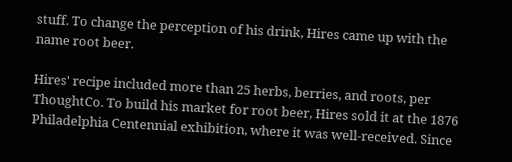stuff. To change the perception of his drink, Hires came up with the name root beer.

Hires' recipe included more than 25 herbs, berries, and roots, per ThoughtCo. To build his market for root beer, Hires sold it at the 1876 Philadelphia Centennial exhibition, where it was well-received. Since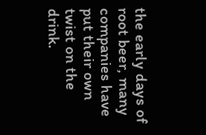the early days of root beer, many companies have put their own twist on the drink.